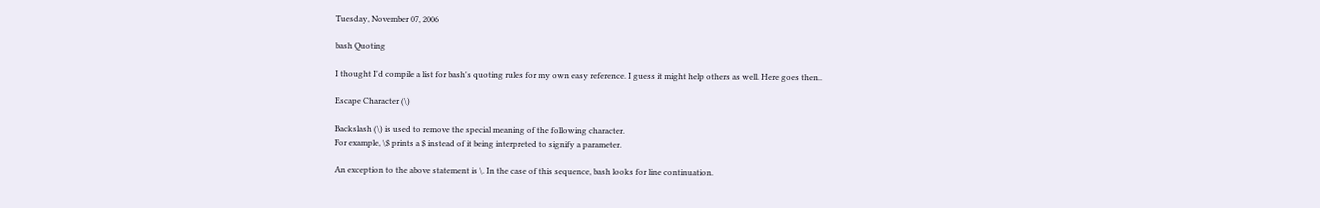Tuesday, November 07, 2006

bash Quoting

I thought I'd compile a list for bash's quoting rules for my own easy reference. I guess it might help others as well. Here goes then..

Escape Character (\)

Backslash (\) is used to remove the special meaning of the following character.
For example, \$ prints a $ instead of it being interpreted to signify a parameter.

An exception to the above statement is \. In the case of this sequence, bash looks for line continuation.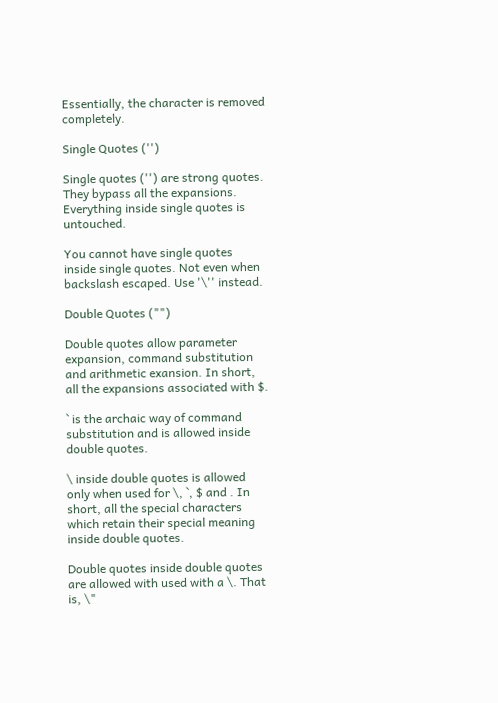Essentially, the character is removed completely.

Single Quotes ('')

Single quotes ('') are strong quotes. They bypass all the expansions. Everything inside single quotes is untouched.

You cannot have single quotes inside single quotes. Not even when backslash escaped. Use '\'' instead.

Double Quotes ("")

Double quotes allow parameter expansion, command substitution and arithmetic exansion. In short, all the expansions associated with $.

` is the archaic way of command substitution and is allowed inside double quotes.

\ inside double quotes is allowed only when used for \, `, $ and . In short, all the special characters which retain their special meaning inside double quotes.

Double quotes inside double quotes are allowed with used with a \. That is, \"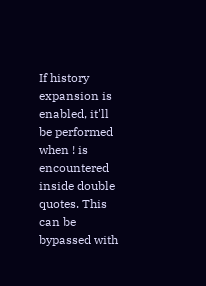If history expansion is enabled, it'll be performed when ! is encountered inside double quotes. This can be bypassed with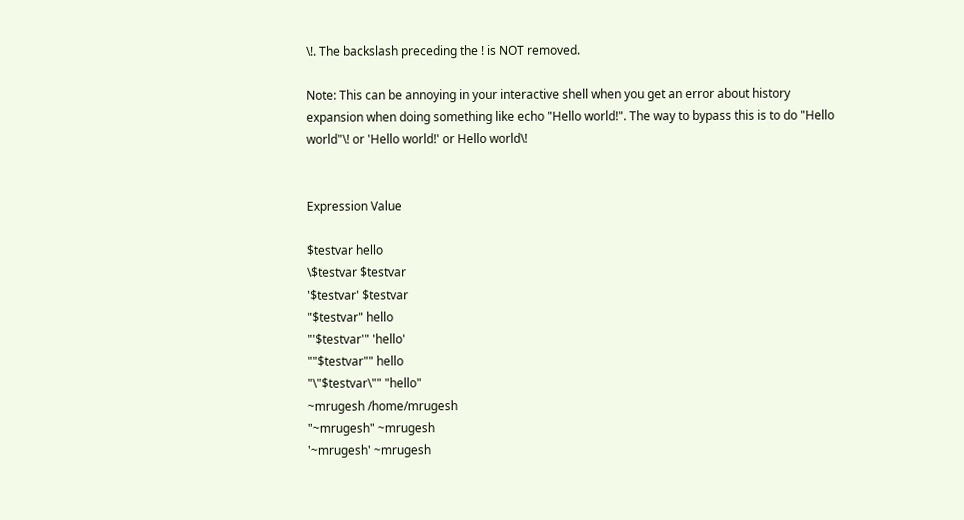\!. The backslash preceding the ! is NOT removed.

Note: This can be annoying in your interactive shell when you get an error about history expansion when doing something like echo "Hello world!". The way to bypass this is to do "Hello world"\! or 'Hello world!' or Hello world\!


Expression Value

$testvar hello
\$testvar $testvar
'$testvar' $testvar
"$testvar" hello
"'$testvar'" 'hello'
""$testvar"" hello
"\"$testvar\"" "hello"
~mrugesh /home/mrugesh
"~mrugesh" ~mrugesh
'~mrugesh' ~mrugesh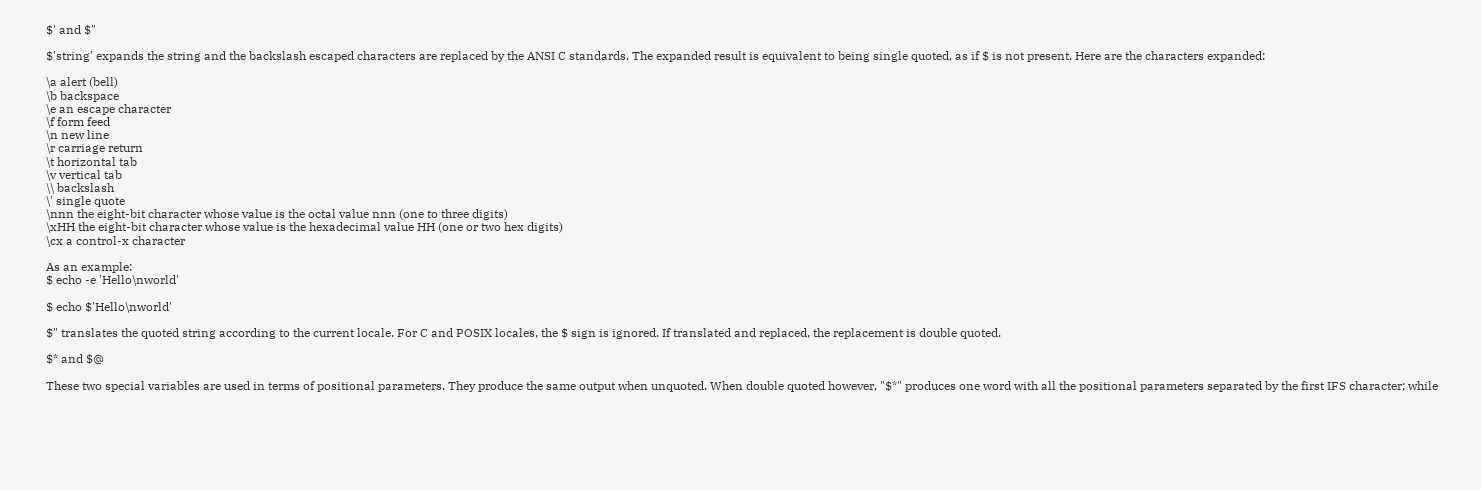$' and $"

$'string' expands the string and the backslash escaped characters are replaced by the ANSI C standards. The expanded result is equivalent to being single quoted, as if $ is not present. Here are the characters expanded:

\a alert (bell)
\b backspace
\e an escape character
\f form feed
\n new line
\r carriage return
\t horizontal tab
\v vertical tab
\\ backslash
\' single quote
\nnn the eight-bit character whose value is the octal value nnn (one to three digits)
\xHH the eight-bit character whose value is the hexadecimal value HH (one or two hex digits)
\cx a control-x character

As an example:
$ echo -e 'Hello\nworld'

$ echo $'Hello\nworld'

$" translates the quoted string according to the current locale. For C and POSIX locales, the $ sign is ignored. If translated and replaced, the replacement is double quoted.

$* and $@

These two special variables are used in terms of positional parameters. They produce the same output when unquoted. When double quoted however, "$*" produces one word with all the positional parameters separated by the first IFS character; while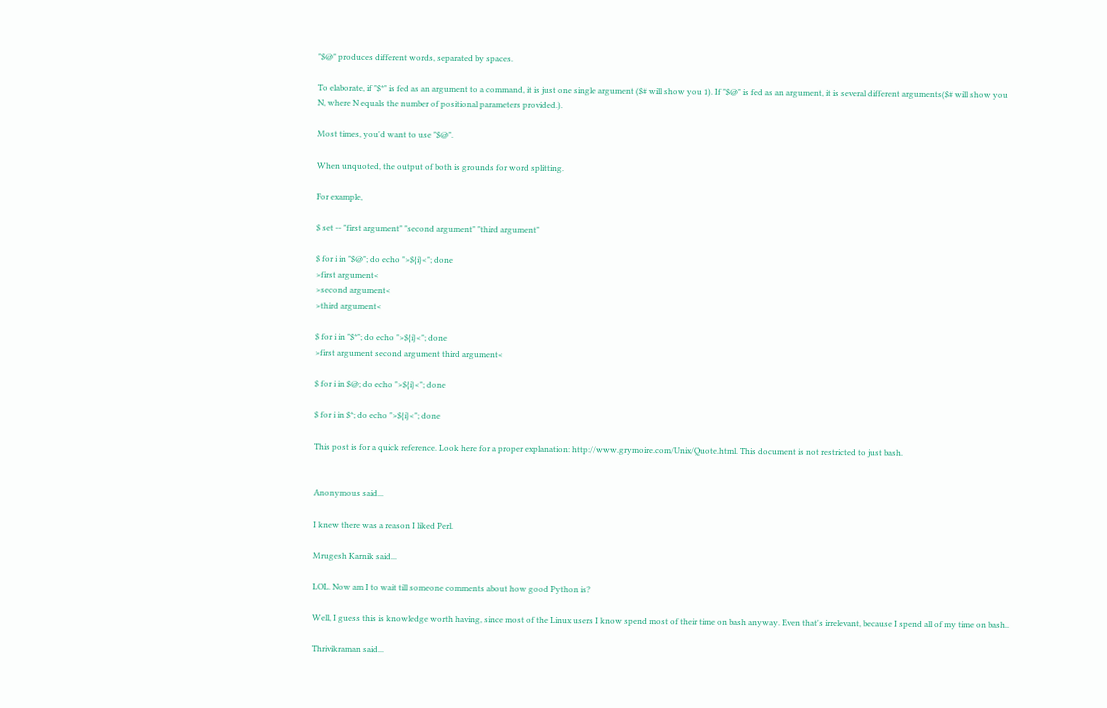"$@" produces different words, separated by spaces.

To elaborate, if "$*" is fed as an argument to a command, it is just one single argument ($# will show you 1). If "$@" is fed as an argument, it is several different arguments($# will show you N, where N equals the number of positional parameters provided.).

Most times, you'd want to use "$@".

When unquoted, the output of both is grounds for word splitting.

For example,

$ set -- "first argument" "second argument" "third argument"

$ for i in "$@"; do echo ">${i}<"; done
>first argument<
>second argument<
>third argument<

$ for i in "$*"; do echo ">${i}<"; done
>first argument second argument third argument<

$ for i in $@; do echo ">${i}<"; done

$ for i in $*; do echo ">${i}<"; done

This post is for a quick reference. Look here for a proper explanation: http://www.grymoire.com/Unix/Quote.html. This document is not restricted to just bash.


Anonymous said...

I knew there was a reason I liked Perl.

Mrugesh Karnik said...

LOL. Now am I to wait till someone comments about how good Python is?

Well, I guess this is knowledge worth having, since most of the Linux users I know spend most of their time on bash anyway. Even that's irrelevant, because I spend all of my time on bash..

Thrivikraman said...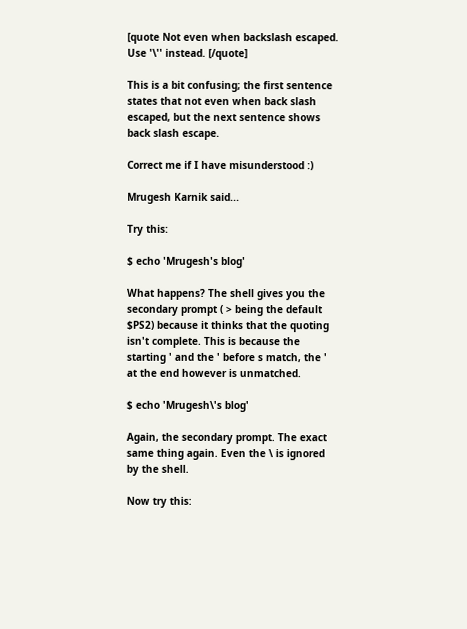[quote Not even when backslash escaped. Use '\'' instead. [/quote]

This is a bit confusing; the first sentence states that not even when back slash escaped, but the next sentence shows back slash escape.

Correct me if I have misunderstood :)

Mrugesh Karnik said...

Try this:

$ echo 'Mrugesh's blog'

What happens? The shell gives you the secondary prompt ( > being the default $PS2) because it thinks that the quoting isn't complete. This is because the starting ' and the ' before s match, the ' at the end however is unmatched.

$ echo 'Mrugesh\'s blog'

Again, the secondary prompt. The exact same thing again. Even the \ is ignored by the shell.

Now try this: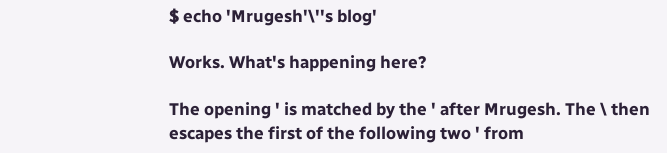$ echo 'Mrugesh'\''s blog'

Works. What's happening here?

The opening ' is matched by the ' after Mrugesh. The \ then escapes the first of the following two ' from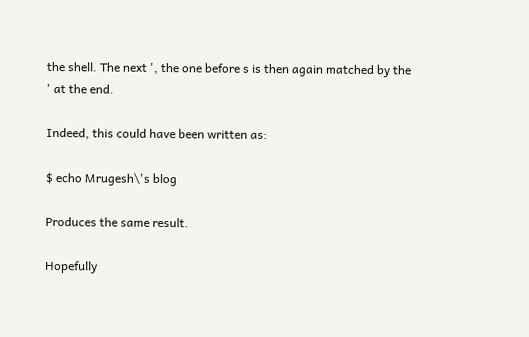the shell. The next ', the one before s is then again matched by the ' at the end.

Indeed, this could have been written as:

$ echo Mrugesh\'s blog

Produces the same result.

Hopefully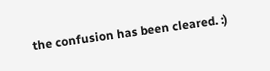the confusion has been cleared. :)